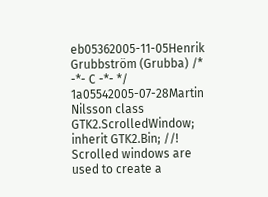eb05362005-11-05Henrik Grubbström (Grubba) /* -*- C -*- */
1a05542005-07-28Martin Nilsson class GTK2.ScrolledWindow; inherit GTK2.Bin; //! Scrolled windows are used to create a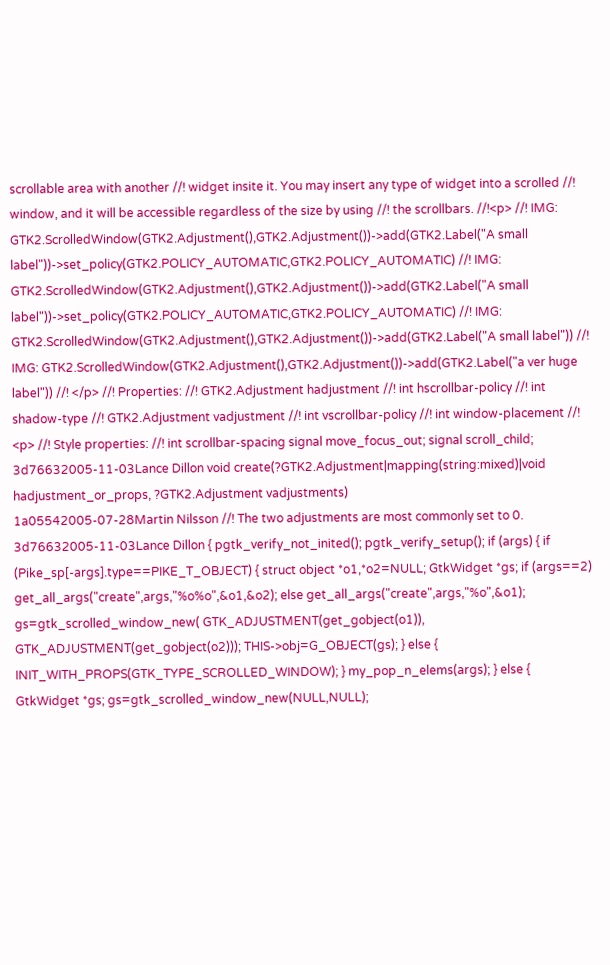scrollable area with another //! widget insite it. You may insert any type of widget into a scrolled //! window, and it will be accessible regardless of the size by using //! the scrollbars. //!<p> //! IMG: GTK2.ScrolledWindow(GTK2.Adjustment(),GTK2.Adjustment())->add(GTK2.Label("A small label"))->set_policy(GTK2.POLICY_AUTOMATIC,GTK2.POLICY_AUTOMATIC) //! IMG: GTK2.ScrolledWindow(GTK2.Adjustment(),GTK2.Adjustment())->add(GTK2.Label("A small label"))->set_policy(GTK2.POLICY_AUTOMATIC,GTK2.POLICY_AUTOMATIC) //! IMG: GTK2.ScrolledWindow(GTK2.Adjustment(),GTK2.Adjustment())->add(GTK2.Label("A small label")) //! IMG: GTK2.ScrolledWindow(GTK2.Adjustment(),GTK2.Adjustment())->add(GTK2.Label("a ver huge label")) //! </p> //! Properties: //! GTK2.Adjustment hadjustment //! int hscrollbar-policy //! int shadow-type //! GTK2.Adjustment vadjustment //! int vscrollbar-policy //! int window-placement //! <p> //! Style properties: //! int scrollbar-spacing signal move_focus_out; signal scroll_child;
3d76632005-11-03Lance Dillon void create(?GTK2.Adjustment|mapping(string:mixed)|void hadjustment_or_props, ?GTK2.Adjustment vadjustments)
1a05542005-07-28Martin Nilsson //! The two adjustments are most commonly set to 0.
3d76632005-11-03Lance Dillon { pgtk_verify_not_inited(); pgtk_verify_setup(); if (args) { if (Pike_sp[-args].type==PIKE_T_OBJECT) { struct object *o1,*o2=NULL; GtkWidget *gs; if (args==2) get_all_args("create",args,"%o%o",&o1,&o2); else get_all_args("create",args,"%o",&o1); gs=gtk_scrolled_window_new( GTK_ADJUSTMENT(get_gobject(o1)), GTK_ADJUSTMENT(get_gobject(o2))); THIS->obj=G_OBJECT(gs); } else { INIT_WITH_PROPS(GTK_TYPE_SCROLLED_WINDOW); } my_pop_n_elems(args); } else { GtkWidget *gs; gs=gtk_scrolled_window_new(NULL,NULL);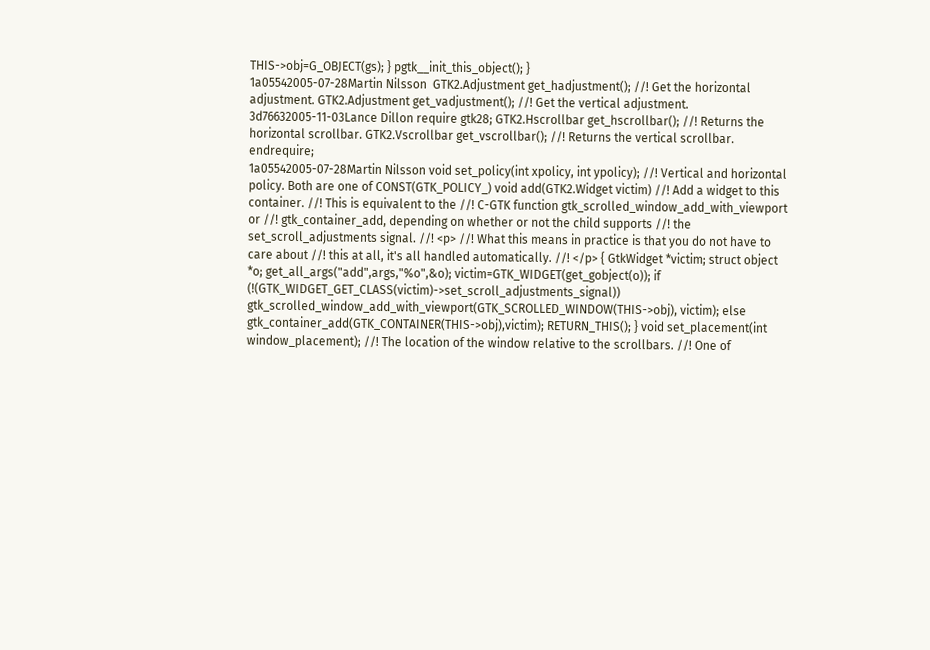THIS->obj=G_OBJECT(gs); } pgtk__init_this_object(); }
1a05542005-07-28Martin Nilsson  GTK2.Adjustment get_hadjustment(); //! Get the horizontal adjustment. GTK2.Adjustment get_vadjustment(); //! Get the vertical adjustment.
3d76632005-11-03Lance Dillon require gtk28; GTK2.Hscrollbar get_hscrollbar(); //! Returns the horizontal scrollbar. GTK2.Vscrollbar get_vscrollbar(); //! Returns the vertical scrollbar. endrequire;
1a05542005-07-28Martin Nilsson void set_policy(int xpolicy, int ypolicy); //! Vertical and horizontal policy. Both are one of CONST(GTK_POLICY_) void add(GTK2.Widget victim) //! Add a widget to this container. //! This is equivalent to the //! C-GTK function gtk_scrolled_window_add_with_viewport or //! gtk_container_add, depending on whether or not the child supports //! the set_scroll_adjustments signal. //! <p> //! What this means in practice is that you do not have to care about //! this at all, it's all handled automatically. //! </p> { GtkWidget *victim; struct object *o; get_all_args("add",args,"%o",&o); victim=GTK_WIDGET(get_gobject(o)); if (!(GTK_WIDGET_GET_CLASS(victim)->set_scroll_adjustments_signal)) gtk_scrolled_window_add_with_viewport(GTK_SCROLLED_WINDOW(THIS->obj), victim); else gtk_container_add(GTK_CONTAINER(THIS->obj),victim); RETURN_THIS(); } void set_placement(int window_placement); //! The location of the window relative to the scrollbars. //! One of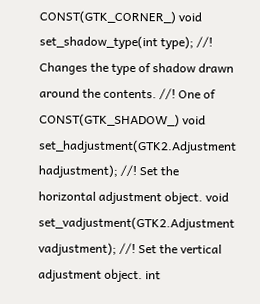CONST(GTK_CORNER_) void set_shadow_type(int type); //! Changes the type of shadow drawn around the contents. //! One of CONST(GTK_SHADOW_) void set_hadjustment(GTK2.Adjustment hadjustment); //! Set the horizontal adjustment object. void set_vadjustment(GTK2.Adjustment vadjustment); //! Set the vertical adjustment object. int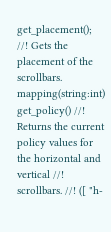get_placement(); //! Gets the placement of the scrollbars. mapping(string:int) get_policy() //! Returns the current policy values for the horizontal and vertical //! scrollbars. //! ([ "h-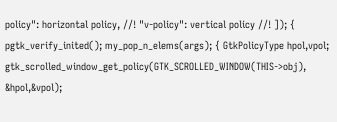policy": horizontal policy, //! "v-policy": vertical policy //! ]); { pgtk_verify_inited(); my_pop_n_elems(args); { GtkPolicyType hpol,vpol; gtk_scrolled_window_get_policy(GTK_SCROLLED_WINDOW(THIS->obj), &hpol,&vpol);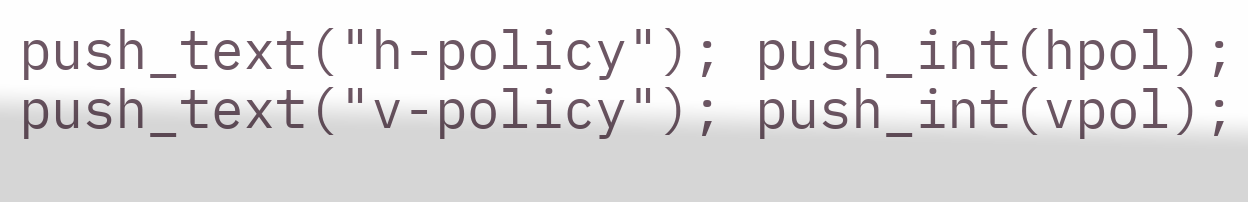push_text("h-policy"); push_int(hpol); push_text("v-policy"); push_int(vpol);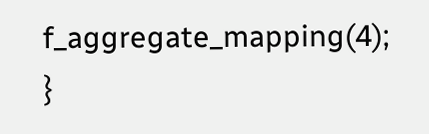f_aggregate_mapping(4); }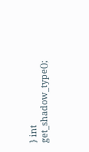} int get_shadow_type();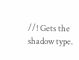//! Gets the shadow type.